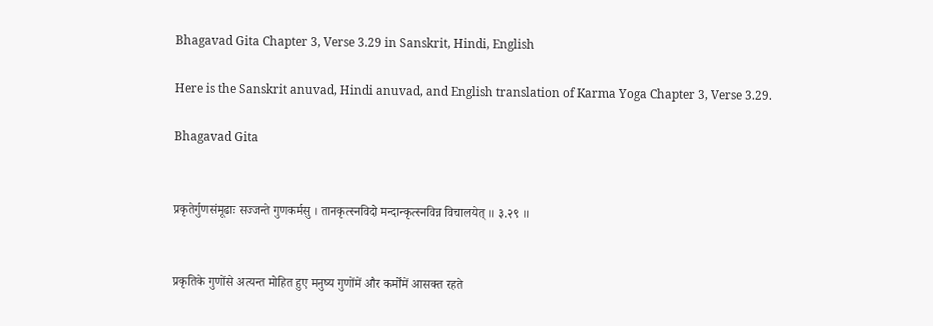Bhagavad Gita Chapter 3, Verse 3.29 in Sanskrit, Hindi, English

Here is the Sanskrit anuvad, Hindi anuvad, and English translation of Karma Yoga Chapter 3, Verse 3.29.

Bhagavad Gita


प्रकृतेर्गुणसंमूढाः सज्जन्ते गुणकर्मसु । तानकृत्स्नविदो मन्दान्कृत्स्नविन्न विचालयेत् ॥ ३.२९ ॥


प्रकृतिके गुणोंसे अत्यन्त मोहित हुए मनुष्य गुणोंमें और कर्मोंमें आसक्त रहते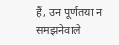हैं, उन पूर्णतया न समझनेवाले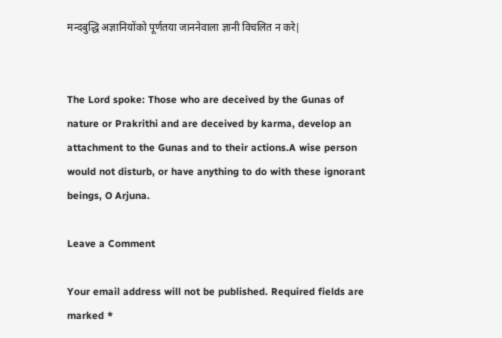मन्दबुद्धि अज्ञानियोंको पूर्णतया जाननेवाला ज्ञानी विचलित न करे|


The Lord spoke: Those who are deceived by the Gunas of nature or Prakrithi and are deceived by karma, develop an attachment to the Gunas and to their actions.A wise person would not disturb, or have anything to do with these ignorant beings, O Arjuna.

Leave a Comment

Your email address will not be published. Required fields are marked *